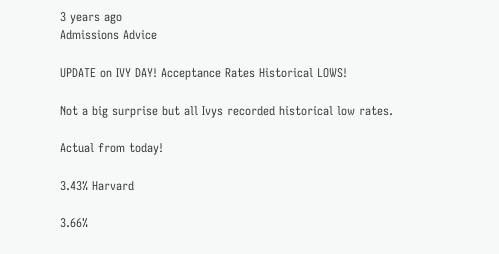3 years ago
Admissions Advice

UPDATE on IVY DAY! Acceptance Rates Historical LOWS!

Not a big surprise but all Ivys recorded historical low rates.

Actual from today!

3.43% Harvard

3.66%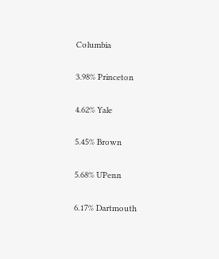Columbia

3.98% Princeton

4.62% Yale

5.45% Brown

5.68% UPenn

6.17% Dartmouth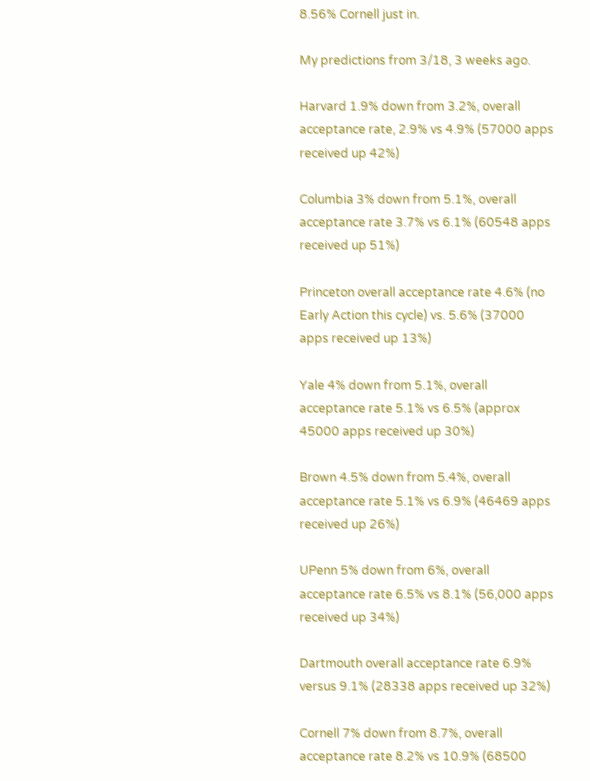8.56% Cornell just in.

My predictions from 3/18, 3 weeks ago.

Harvard 1.9% down from 3.2%, overall acceptance rate, 2.9% vs 4.9% (57000 apps received up 42%)

Columbia 3% down from 5.1%, overall acceptance rate 3.7% vs 6.1% (60548 apps received up 51%)

Princeton overall acceptance rate 4.6% (no Early Action this cycle) vs. 5.6% (37000 apps received up 13%)

Yale 4% down from 5.1%, overall acceptance rate 5.1% vs 6.5% (approx 45000 apps received up 30%)

Brown 4.5% down from 5.4%, overall acceptance rate 5.1% vs 6.9% (46469 apps received up 26%)

UPenn 5% down from 6%, overall acceptance rate 6.5% vs 8.1% (56,000 apps received up 34%)

Dartmouth overall acceptance rate 6.9% versus 9.1% (28338 apps received up 32%)

Cornell 7% down from 8.7%, overall acceptance rate 8.2% vs 10.9% (68500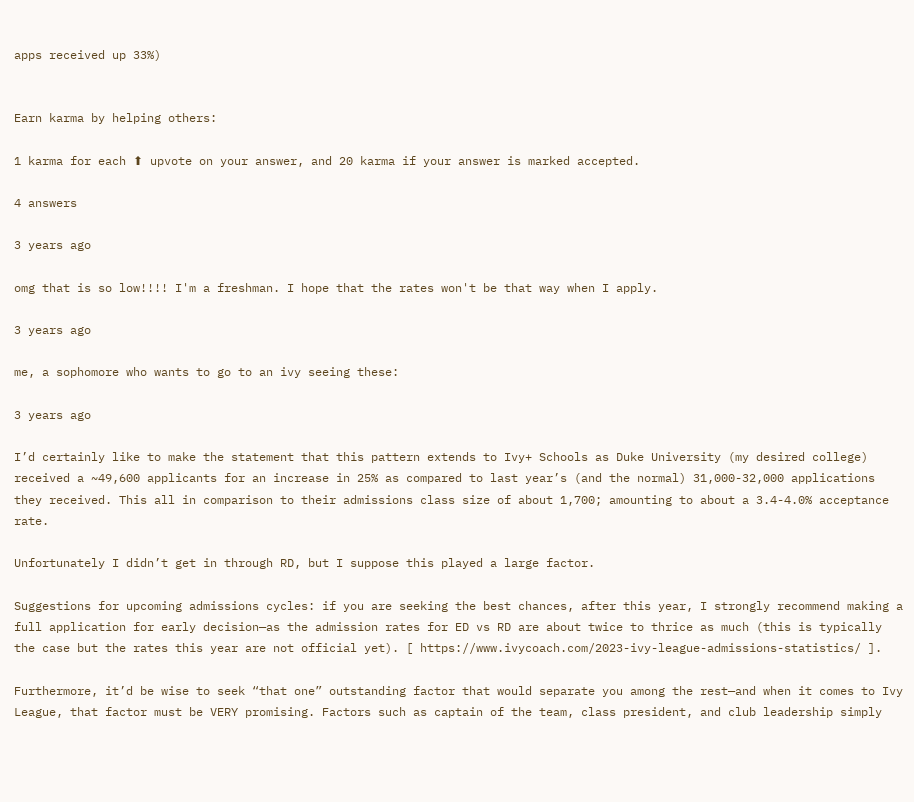apps received up 33%)


Earn karma by helping others:

1 karma for each ⬆ upvote on your answer, and 20 karma if your answer is marked accepted.

4 answers

3 years ago

omg that is so low!!!! I'm a freshman. I hope that the rates won't be that way when I apply.

3 years ago

me, a sophomore who wants to go to an ivy seeing these:

3 years ago

I’d certainly like to make the statement that this pattern extends to Ivy+ Schools as Duke University (my desired college) received a ~49,600 applicants for an increase in 25% as compared to last year’s (and the normal) 31,000-32,000 applications they received. This all in comparison to their admissions class size of about 1,700; amounting to about a 3.4-4.0% acceptance rate.

Unfortunately I didn’t get in through RD, but I suppose this played a large factor.

Suggestions for upcoming admissions cycles: if you are seeking the best chances, after this year, I strongly recommend making a full application for early decision—as the admission rates for ED vs RD are about twice to thrice as much (this is typically the case but the rates this year are not official yet). [ https://www.ivycoach.com/2023-ivy-league-admissions-statistics/ ].

Furthermore, it’d be wise to seek “that one” outstanding factor that would separate you among the rest—and when it comes to Ivy League, that factor must be VERY promising. Factors such as captain of the team, class president, and club leadership simply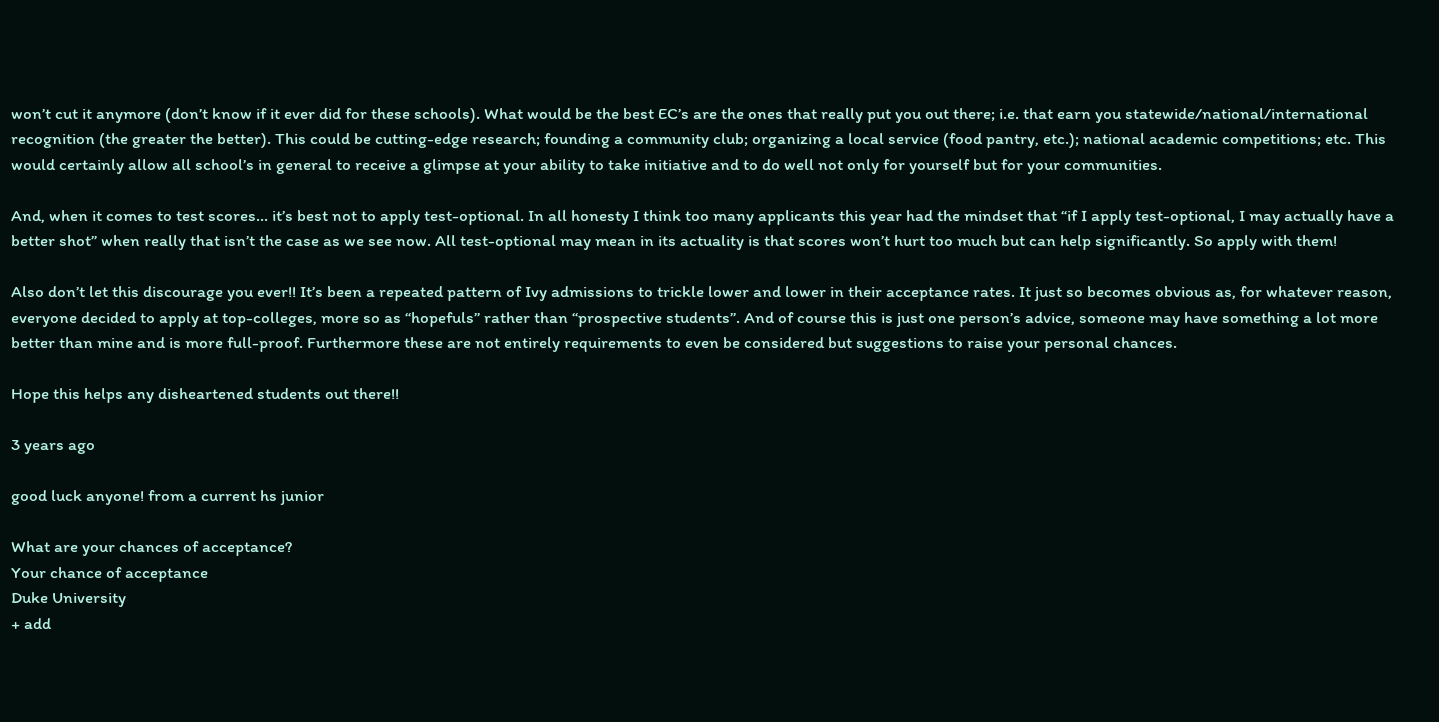won’t cut it anymore (don’t know if it ever did for these schools). What would be the best EC’s are the ones that really put you out there; i.e. that earn you statewide/national/international recognition (the greater the better). This could be cutting-edge research; founding a community club; organizing a local service (food pantry, etc.); national academic competitions; etc. This would certainly allow all school’s in general to receive a glimpse at your ability to take initiative and to do well not only for yourself but for your communities.

And, when it comes to test scores... it’s best not to apply test-optional. In all honesty I think too many applicants this year had the mindset that “if I apply test-optional, I may actually have a better shot” when really that isn’t the case as we see now. All test-optional may mean in its actuality is that scores won’t hurt too much but can help significantly. So apply with them!

Also don’t let this discourage you ever!! It’s been a repeated pattern of Ivy admissions to trickle lower and lower in their acceptance rates. It just so becomes obvious as, for whatever reason, everyone decided to apply at top-colleges, more so as “hopefuls” rather than “prospective students”. And of course this is just one person’s advice, someone may have something a lot more better than mine and is more full-proof. Furthermore these are not entirely requirements to even be considered but suggestions to raise your personal chances.

Hope this helps any disheartened students out there!!

3 years ago

good luck anyone! from a current hs junior

What are your chances of acceptance?
Your chance of acceptance
Duke University
+ add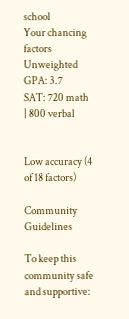school
Your chancing factors
Unweighted GPA: 3.7
SAT: 720 math
| 800 verbal


Low accuracy (4 of 18 factors)

Community Guidelines

To keep this community safe and supportive: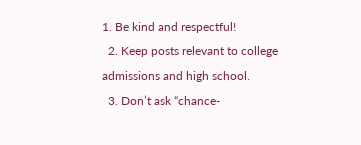1. Be kind and respectful!
  2. Keep posts relevant to college admissions and high school.
  3. Don’t ask “chance-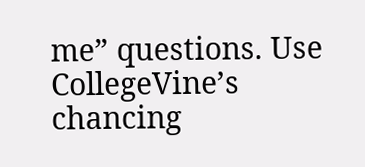me” questions. Use CollegeVine’s chancing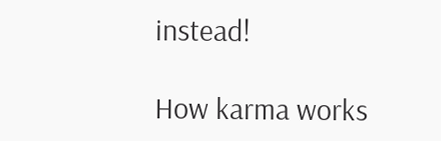instead!

How karma works